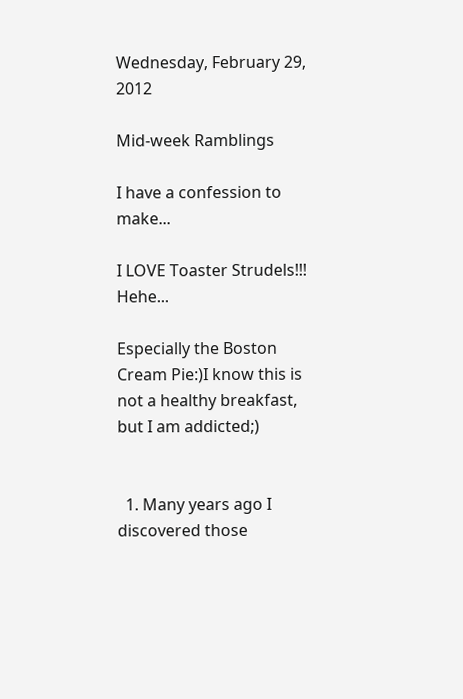Wednesday, February 29, 2012

Mid-week Ramblings

I have a confession to make...

I LOVE Toaster Strudels!!! Hehe...

Especially the Boston Cream Pie:)I know this is not a healthy breakfast, but I am addicted;)


  1. Many years ago I discovered those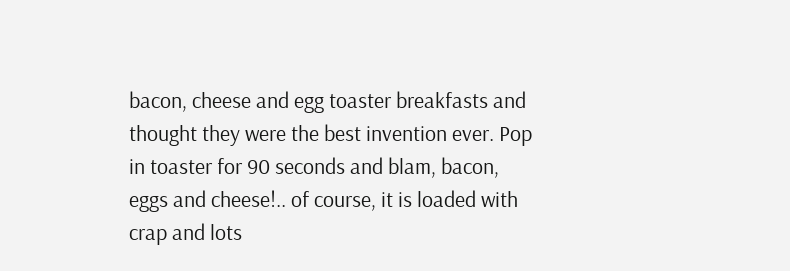bacon, cheese and egg toaster breakfasts and thought they were the best invention ever. Pop in toaster for 90 seconds and blam, bacon, eggs and cheese!.. of course, it is loaded with crap and lots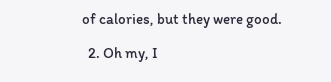of calories, but they were good.

  2. Oh my, I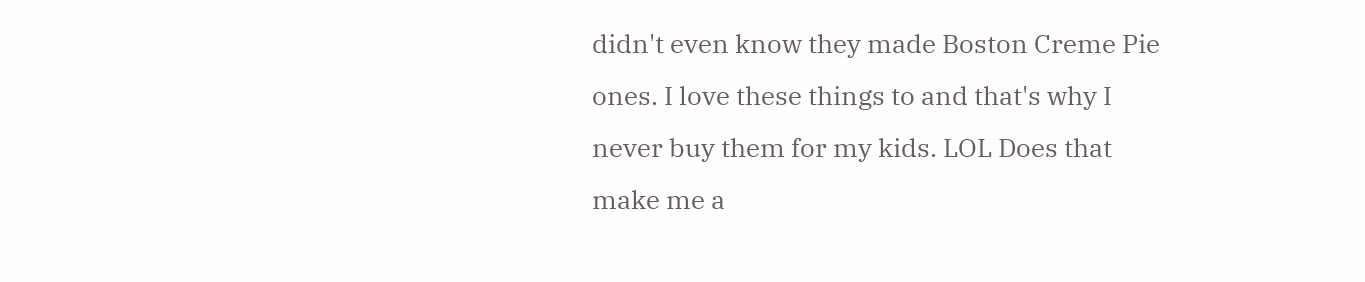didn't even know they made Boston Creme Pie ones. I love these things to and that's why I never buy them for my kids. LOL Does that make me a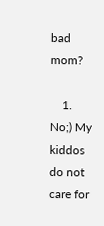bad mom?

    1. No;) My kiddos do not care for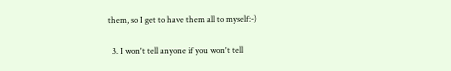them, so I get to have them all to myself:-)

  3. I won't tell anyone if you won't tell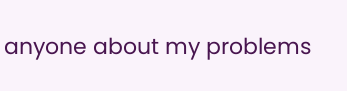anyone about my problems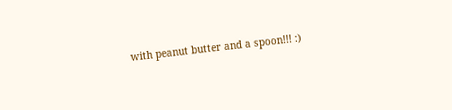with peanut butter and a spoon!!! :)